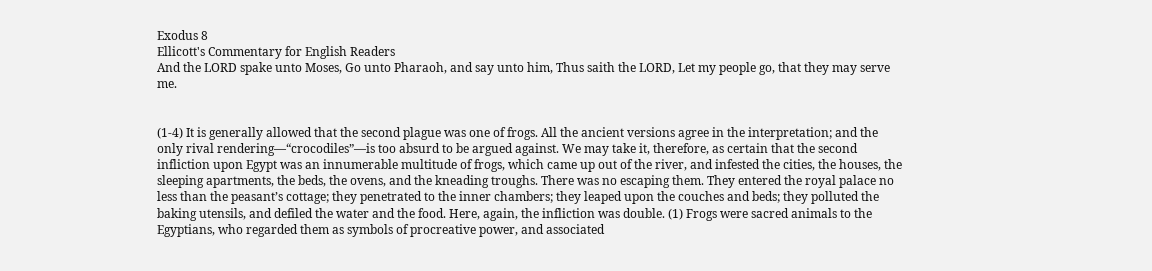Exodus 8
Ellicott's Commentary for English Readers
And the LORD spake unto Moses, Go unto Pharaoh, and say unto him, Thus saith the LORD, Let my people go, that they may serve me.


(1-4) It is generally allowed that the second plague was one of frogs. All the ancient versions agree in the interpretation; and the only rival rendering—“crocodiles”—is too absurd to be argued against. We may take it, therefore, as certain that the second infliction upon Egypt was an innumerable multitude of frogs, which came up out of the river, and infested the cities, the houses, the sleeping apartments, the beds, the ovens, and the kneading troughs. There was no escaping them. They entered the royal palace no less than the peasant’s cottage; they penetrated to the inner chambers; they leaped upon the couches and beds; they polluted the baking utensils, and defiled the water and the food. Here, again, the infliction was double. (1) Frogs were sacred animals to the Egyptians, who regarded them as symbols of procreative power, and associated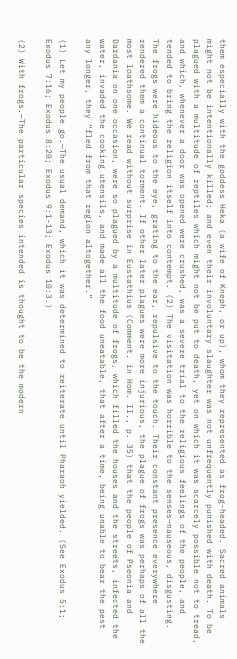them especially with the goddess Heka (a wife of Kneph, or up), whom they represented as frog-headed. Sacred animals might not be intentionally killed; and even their involuntary slaughter was not unfrequently punished with death. To be plagued with a multitude of reptiles which might not be put to death, yet on which it was scarcely possible not to tread, and which, whenever a door was opened were crushed, was a severe trial to the religious feelings of the people, and tended to bring the religion itself into contempt. (2) The visitation was horrible to the senses—nauseous, disgusting. The frogs were hideous to the eye, grating to the ear, repulsive to the touch. Their constant presence everywhere rendered them a continual torment. If other later plagues were more injurious, the plague of frogs was perhaps of all the most loathsome. We read without surprise in Eustathius (Comment. in Hom. II., p. 35) that the people of Pseonia and Dardania on one occasion, were so plagued by a multitude of frogs, which filled the houses and the streets, infected the water, invaded the cooking utensils, and made all the food uneatable, that after a time, being unable to bear the pest any longer, they “fled from that region altogether.”

(1) Let my people go.—The usual demand, which it was determined to reiterate until Pharaoh yielded. (See Exodus 5:1; Exodus 7:16; Exodus 8:20; Exodus 9:1-13; Exodus 10:3.)

(2) With frogs.—The particular species intended is thought to be the modern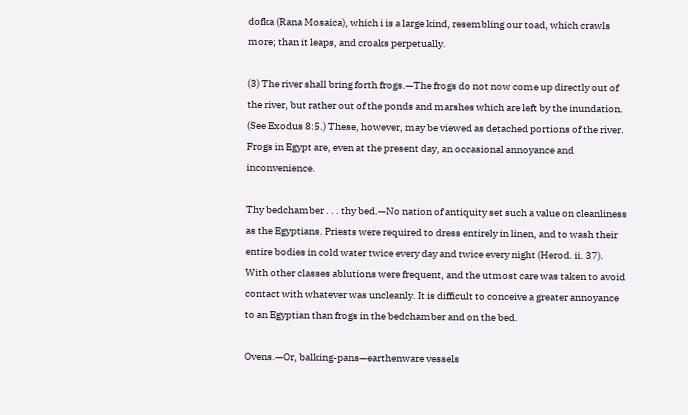dofka (Rana Mosaica), which i is a large kind, resembling our toad, which crawls more; than it leaps, and croaks perpetually.

(3) The river shall bring forth frogs.—The frogs do not now come up directly out of the river, but rather out of the ponds and marshes which are left by the inundation. (See Exodus 8:5.) These, however, may be viewed as detached portions of the river. Frogs in Egypt are, even at the present day, an occasional annoyance and inconvenience.

Thy bedchamber . . . thy bed.—No nation of antiquity set such a value on cleanliness as the Egyptians. Priests were required to dress entirely in linen, and to wash their entire bodies in cold water twice every day and twice every night (Herod. ii. 37). With other classes ablutions were frequent, and the utmost care was taken to avoid contact with whatever was uncleanly. It is difficult to conceive a greater annoyance to an Egyptian than frogs in the bedchamber and on the bed.

Ovens.—Or, balking-pans—earthenware vessels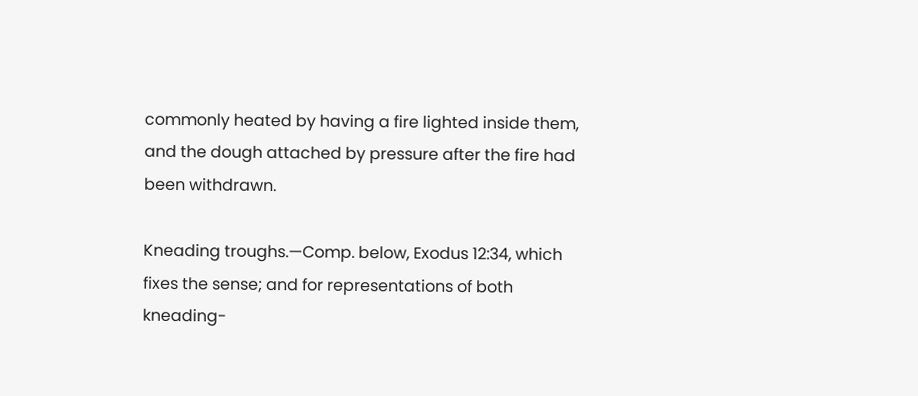commonly heated by having a fire lighted inside them, and the dough attached by pressure after the fire had been withdrawn.

Kneading troughs.—Comp. below, Exodus 12:34, which fixes the sense; and for representations of both kneading-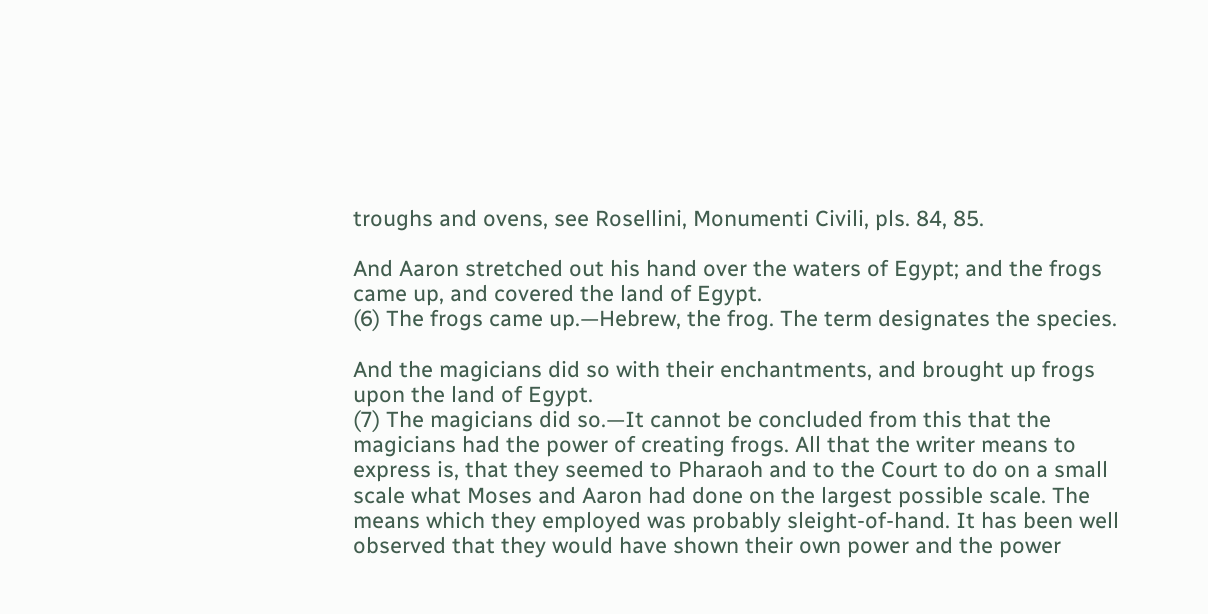troughs and ovens, see Rosellini, Monumenti Civili, pls. 84, 85.

And Aaron stretched out his hand over the waters of Egypt; and the frogs came up, and covered the land of Egypt.
(6) The frogs came up.—Hebrew, the frog. The term designates the species.

And the magicians did so with their enchantments, and brought up frogs upon the land of Egypt.
(7) The magicians did so.—It cannot be concluded from this that the magicians had the power of creating frogs. All that the writer means to express is, that they seemed to Pharaoh and to the Court to do on a small scale what Moses and Aaron had done on the largest possible scale. The means which they employed was probably sleight-of-hand. It has been well observed that they would have shown their own power and the power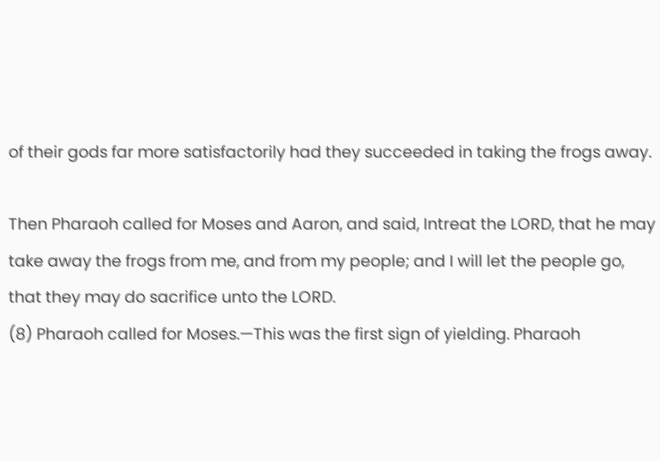of their gods far more satisfactorily had they succeeded in taking the frogs away.

Then Pharaoh called for Moses and Aaron, and said, Intreat the LORD, that he may take away the frogs from me, and from my people; and I will let the people go, that they may do sacrifice unto the LORD.
(8) Pharaoh called for Moses.—This was the first sign of yielding. Pharaoh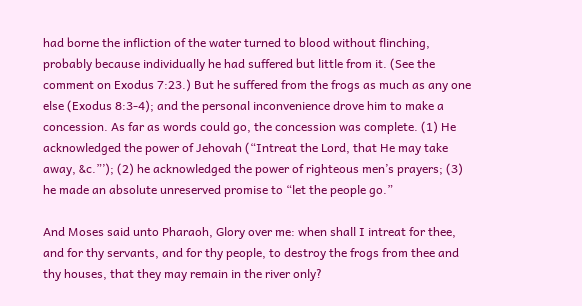had borne the infliction of the water turned to blood without flinching, probably because individually he had suffered but little from it. (See the comment on Exodus 7:23.) But he suffered from the frogs as much as any one else (Exodus 8:3-4); and the personal inconvenience drove him to make a concession. As far as words could go, the concession was complete. (1) He acknowledged the power of Jehovah (“Intreat the Lord, that He may take away, &c.”’); (2) he acknowledged the power of righteous men’s prayers; (3) he made an absolute unreserved promise to “let the people go.”

And Moses said unto Pharaoh, Glory over me: when shall I intreat for thee, and for thy servants, and for thy people, to destroy the frogs from thee and thy houses, that they may remain in the river only?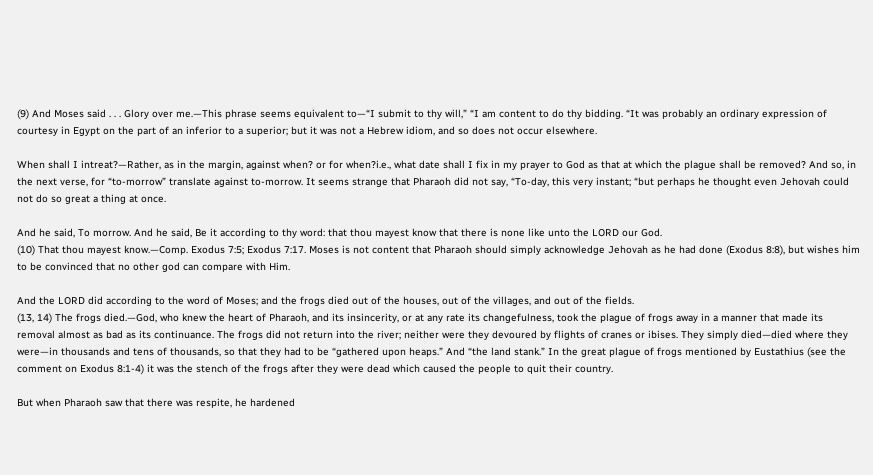(9) And Moses said . . . Glory over me.—This phrase seems equivalent to—“I submit to thy will,” “I am content to do thy bidding. “It was probably an ordinary expression of courtesy in Egypt on the part of an inferior to a superior; but it was not a Hebrew idiom, and so does not occur elsewhere.

When shall I intreat?—Rather, as in the margin, against when? or for when?i.e., what date shall I fix in my prayer to God as that at which the plague shall be removed? And so, in the next verse, for “to-morrow” translate against to-morrow. It seems strange that Pharaoh did not say, “To-day, this very instant; “but perhaps he thought even Jehovah could not do so great a thing at once.

And he said, To morrow. And he said, Be it according to thy word: that thou mayest know that there is none like unto the LORD our God.
(10) That thou mayest know.—Comp. Exodus 7:5; Exodus 7:17. Moses is not content that Pharaoh should simply acknowledge Jehovah as he had done (Exodus 8:8), but wishes him to be convinced that no other god can compare with Him.

And the LORD did according to the word of Moses; and the frogs died out of the houses, out of the villages, and out of the fields.
(13, 14) The frogs died.—God, who knew the heart of Pharaoh, and its insincerity, or at any rate its changefulness, took the plague of frogs away in a manner that made its removal almost as bad as its continuance. The frogs did not return into the river; neither were they devoured by flights of cranes or ibises. They simply died—died where they were—in thousands and tens of thousands, so that they had to be “gathered upon heaps.” And “the land stank.” In the great plague of frogs mentioned by Eustathius (see the comment on Exodus 8:1-4) it was the stench of the frogs after they were dead which caused the people to quit their country.

But when Pharaoh saw that there was respite, he hardened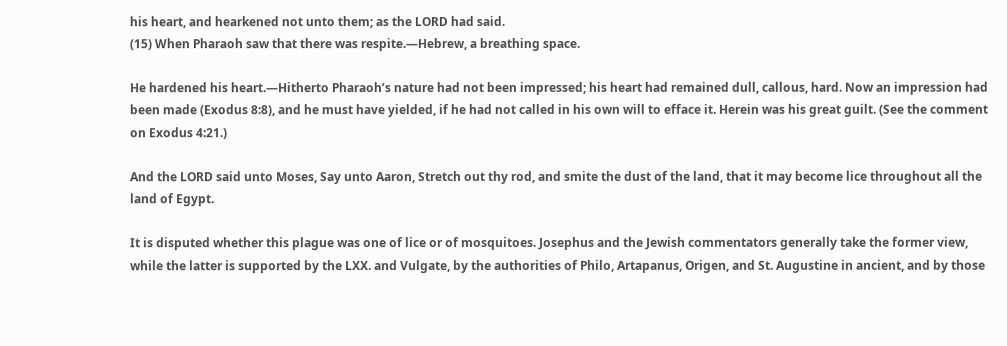his heart, and hearkened not unto them; as the LORD had said.
(15) When Pharaoh saw that there was respite.—Hebrew, a breathing space.

He hardened his heart.—Hitherto Pharaoh’s nature had not been impressed; his heart had remained dull, callous, hard. Now an impression had been made (Exodus 8:8), and he must have yielded, if he had not called in his own will to efface it. Herein was his great guilt. (See the comment on Exodus 4:21.)

And the LORD said unto Moses, Say unto Aaron, Stretch out thy rod, and smite the dust of the land, that it may become lice throughout all the land of Egypt.

It is disputed whether this plague was one of lice or of mosquitoes. Josephus and the Jewish commentators generally take the former view, while the latter is supported by the LXX. and Vulgate, by the authorities of Philo, Artapanus, Origen, and St. Augustine in ancient, and by those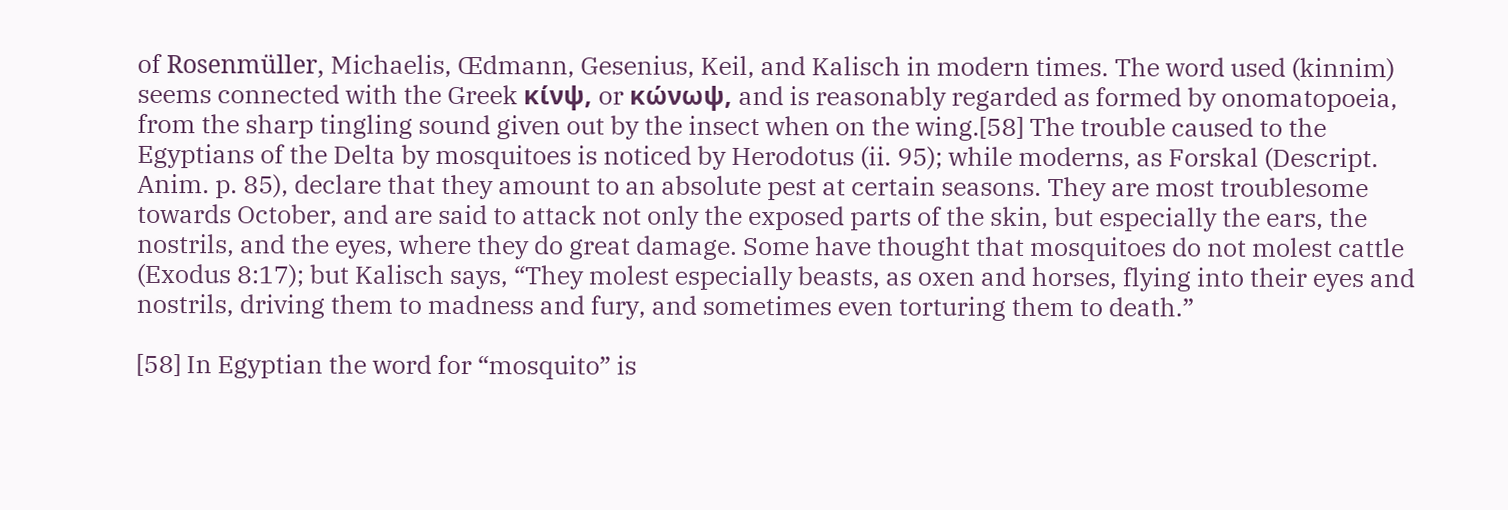of Rosenmüller, Michaelis, Œdmann, Gesenius, Keil, and Kalisch in modern times. The word used (kinnim) seems connected with the Greek κίνψ, or κώνωψ, and is reasonably regarded as formed by onomatopoeia, from the sharp tingling sound given out by the insect when on the wing.[58] The trouble caused to the Egyptians of the Delta by mosquitoes is noticed by Herodotus (ii. 95); while moderns, as Forskal (Descript. Anim. p. 85), declare that they amount to an absolute pest at certain seasons. They are most troublesome towards October, and are said to attack not only the exposed parts of the skin, but especially the ears, the nostrils, and the eyes, where they do great damage. Some have thought that mosquitoes do not molest cattle (Exodus 8:17); but Kalisch says, “They molest especially beasts, as oxen and horses, flying into their eyes and nostrils, driving them to madness and fury, and sometimes even torturing them to death.”

[58] In Egyptian the word for “mosquito” is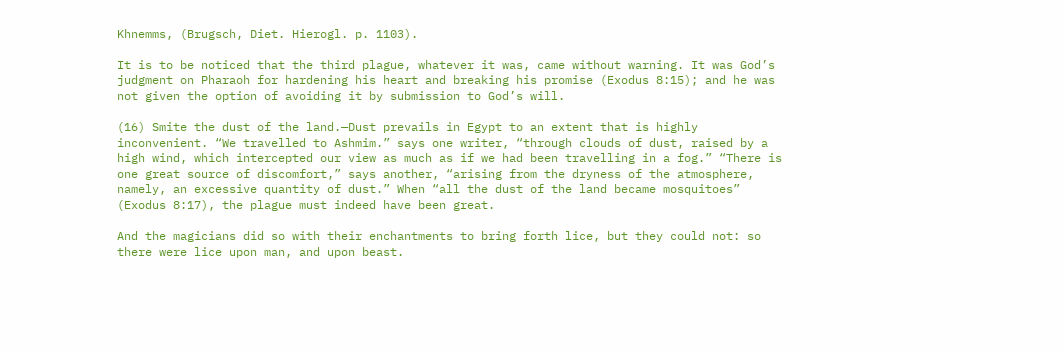Khnemms, (Brugsch, Diet. Hierogl. p. 1103).

It is to be noticed that the third plague, whatever it was, came without warning. It was God’s judgment on Pharaoh for hardening his heart and breaking his promise (Exodus 8:15); and he was not given the option of avoiding it by submission to God’s will.

(16) Smite the dust of the land.—Dust prevails in Egypt to an extent that is highly inconvenient. “We travelled to Ashmim.” says one writer, “through clouds of dust, raised by a high wind, which intercepted our view as much as if we had been travelling in a fog.” “There is one great source of discomfort,” says another, “arising from the dryness of the atmosphere, namely, an excessive quantity of dust.” When “all the dust of the land became mosquitoes” (Exodus 8:17), the plague must indeed have been great.

And the magicians did so with their enchantments to bring forth lice, but they could not: so there were lice upon man, and upon beast.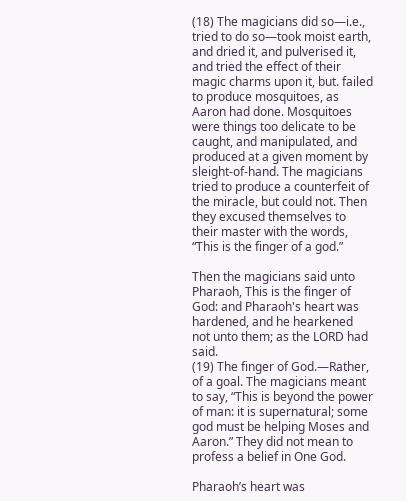(18) The magicians did so—i.e., tried to do so—took moist earth, and dried it, and pulverised it, and tried the effect of their magic charms upon it, but. failed to produce mosquitoes, as Aaron had done. Mosquitoes were things too delicate to be caught, and manipulated, and produced at a given moment by sleight-of-hand. The magicians tried to produce a counterfeit of the miracle, but could not. Then they excused themselves to their master with the words, “This is the finger of a god.”

Then the magicians said unto Pharaoh, This is the finger of God: and Pharaoh's heart was hardened, and he hearkened not unto them; as the LORD had said.
(19) The finger of God.—Rather, of a goal. The magicians meant to say, “This is beyond the power of man: it is supernatural; some god must be helping Moses and Aaron.” They did not mean to profess a belief in One God.

Pharaoh’s heart was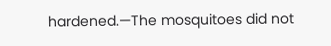hardened.—The mosquitoes did not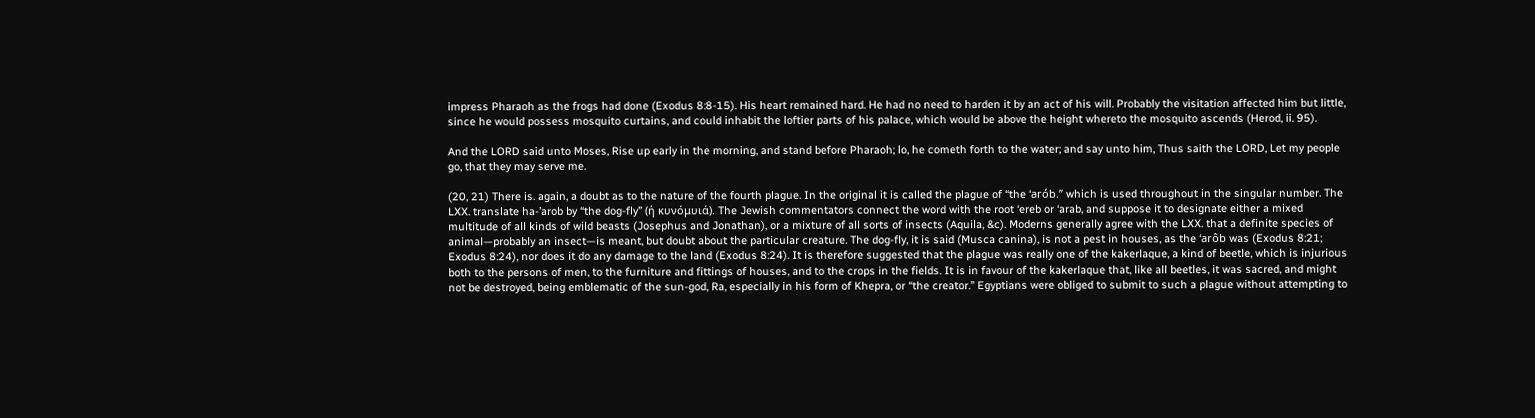impress Pharaoh as the frogs had done (Exodus 8:8-15). His heart remained hard. He had no need to harden it by an act of his will. Probably the visitation affected him but little, since he would possess mosquito curtains, and could inhabit the loftier parts of his palace, which would be above the height whereto the mosquito ascends (Herod, ii. 95).

And the LORD said unto Moses, Rise up early in the morning, and stand before Pharaoh; lo, he cometh forth to the water; and say unto him, Thus saith the LORD, Let my people go, that they may serve me.

(20, 21) There is. again, a doubt as to the nature of the fourth plague. In the original it is called the plague of “the ‘arób.” which is used throughout in the singular number. The LXX. translate ha-’arob by “the dog-fly” (ή κυνόμυιά). The Jewish commentators connect the word with the root ‘ereb or ‘arab, and suppose it to designate either a mixed multitude of all kinds of wild beasts (Josephus and Jonathan), or a mixture of all sorts of insects (Aquila, &c). Moderns generally agree with the LXX. that a definite species of animal—probably an insect—is meant, but doubt about the particular creature. The dog-fly, it is said (Musca canina), is not a pest in houses, as the ‘arôb was (Exodus 8:21; Exodus 8:24), nor does it do any damage to the land (Exodus 8:24). It is therefore suggested that the plague was really one of the kakerlaque, a kind of beetle, which is injurious both to the persons of men, to the furniture and fittings of houses, and to the crops in the fields. It is in favour of the kakerlaque that, like all beetles, it was sacred, and might not be destroyed, being emblematic of the sun-god, Ra, especially in his form of Khepra, or “the creator.” Egyptians were obliged to submit to such a plague without attempting to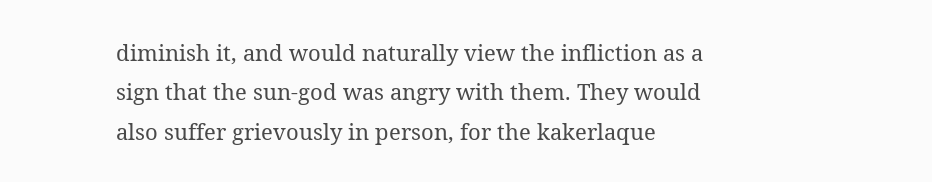diminish it, and would naturally view the infliction as a sign that the sun-god was angry with them. They would also suffer grievously in person, for the kakerlaque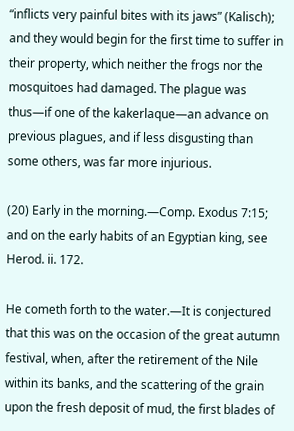“inflicts very painful bites with its jaws” (Kalisch); and they would begin for the first time to suffer in their property, which neither the frogs nor the mosquitoes had damaged. The plague was thus—if one of the kakerlaque—an advance on previous plagues, and if less disgusting than some others, was far more injurious.

(20) Early in the morning.—Comp. Exodus 7:15; and on the early habits of an Egyptian king, see Herod. ii. 172.

He cometh forth to the water.—It is conjectured that this was on the occasion of the great autumn festival, when, after the retirement of the Nile within its banks, and the scattering of the grain upon the fresh deposit of mud, the first blades of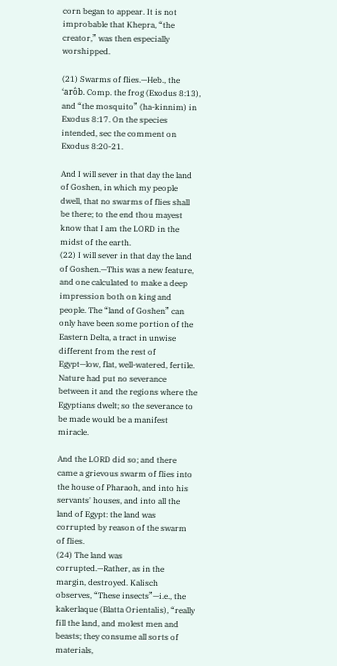corn began to appear. It is not improbable that Khepra, “the creator,” was then especially worshipped.

(21) Swarms of flies.—Heb., the ‘arôb. Comp. the frog (Exodus 8:13), and “the mosquito” (ha-kinnim) in Exodus 8:17. On the species intended, sec the comment on Exodus 8:20-21.

And I will sever in that day the land of Goshen, in which my people dwell, that no swarms of flies shall be there; to the end thou mayest know that I am the LORD in the midst of the earth.
(22) I will sever in that day the land of Goshen.—This was a new feature, and one calculated to make a deep impression both on king and people. The “land of Goshen” can only have been some portion of the Eastern Delta, a tract in unwise different from the rest of Egypt—low, flat, well-watered, fertile. Nature had put no severance between it and the regions where the Egyptians dwelt; so the severance to be made would be a manifest miracle.

And the LORD did so; and there came a grievous swarm of flies into the house of Pharaoh, and into his servants' houses, and into all the land of Egypt: the land was corrupted by reason of the swarm of flies.
(24) The land was corrupted.—Rather, as in the margin, destroyed. Kalisch observes, “These insects”—i.e., the kakerlaque (Blatta Orientalis), “really fill the land, and molest men and beasts; they consume all sorts of materials,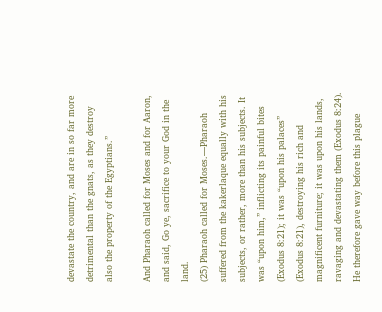devastate the country, and are in so far more detrimental than the gnats, as they destroy also the property of the Egyptians.”

And Pharaoh called for Moses and for Aaron, and said, Go ye, sacrifice to your God in the land.
(25) Pharaoh called for Moses.—Pharaoh suffered from the kakerlaque equally with his subjects, or rather, more than his subjects. It was “upon him,” inflicting its painful bites (Exodus 8:21); it was “upon his palaces” (Exodus 8:21), destroying his rich and magnificent furniture; it was upon his lands, ravaging and devastating them (Exodus 8:24). He therefore gave way before this plague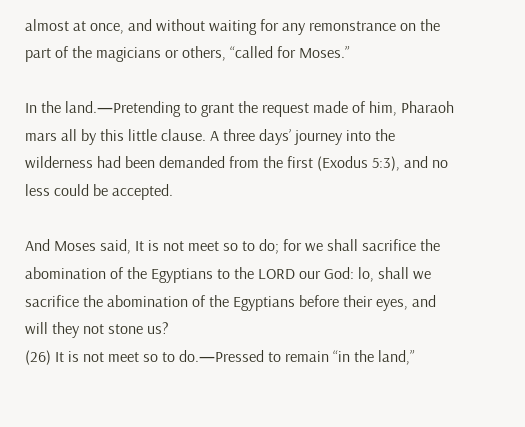almost at once, and without waiting for any remonstrance on the part of the magicians or others, “called for Moses.”

In the land.—Pretending to grant the request made of him, Pharaoh mars all by this little clause. A three days’ journey into the wilderness had been demanded from the first (Exodus 5:3), and no less could be accepted.

And Moses said, It is not meet so to do; for we shall sacrifice the abomination of the Egyptians to the LORD our God: lo, shall we sacrifice the abomination of the Egyptians before their eyes, and will they not stone us?
(26) It is not meet so to do.—Pressed to remain “in the land,”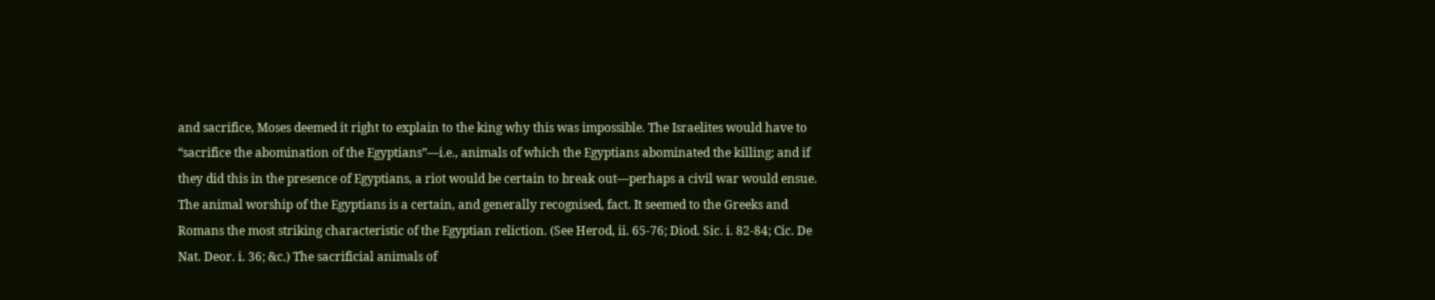and sacrifice, Moses deemed it right to explain to the king why this was impossible. The Israelites would have to “sacrifice the abomination of the Egyptians”—i.e., animals of which the Egyptians abominated the killing; and if they did this in the presence of Egyptians, a riot would be certain to break out—perhaps a civil war would ensue. The animal worship of the Egyptians is a certain, and generally recognised, fact. It seemed to the Greeks and Romans the most striking characteristic of the Egyptian reliction. (See Herod, ii. 65-76; Diod. Sic. i. 82-84; Cic. De Nat. Deor. i. 36; &c.) The sacrificial animals of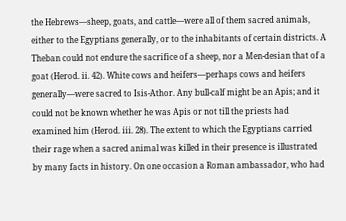the Hebrews—sheep, goats, and cattle—were all of them sacred animals, either to the Egyptians generally, or to the inhabitants of certain districts. A Theban could not endure the sacrifice of a sheep, nor a Men-desian that of a goat (Herod. ii. 42). White cows and heifers—perhaps cows and heifers generally—were sacred to Isis-Athor. Any bull-calf might be an Apis; and it could not be known whether he was Apis or not till the priests had examined him (Herod. iii. 28). The extent to which the Egyptians carried their rage when a sacred animal was killed in their presence is illustrated by many facts in history. On one occasion a Roman ambassador, who had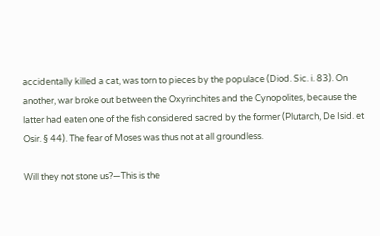accidentally killed a cat, was torn to pieces by the populace (Diod. Sic. i. 83). On another, war broke out between the Oxyrinchites and the Cynopolites, because the latter had eaten one of the fish considered sacred by the former (Plutarch, De Isid. et Osir. § 44). The fear of Moses was thus not at all groundless.

Will they not stone us?—This is the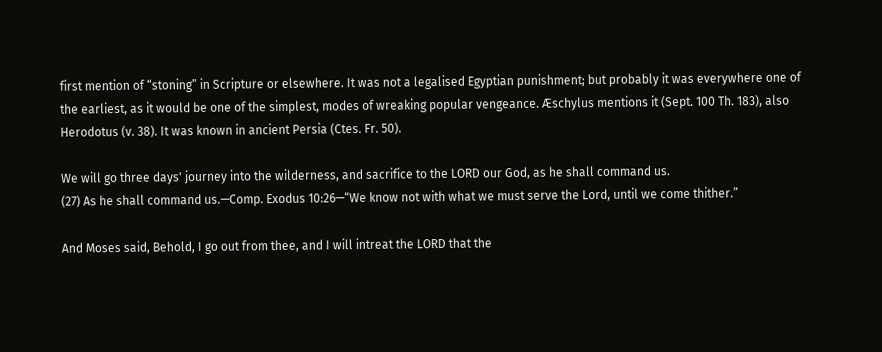first mention of “stoning” in Scripture or elsewhere. It was not a legalised Egyptian punishment; but probably it was everywhere one of the earliest, as it would be one of the simplest, modes of wreaking popular vengeance. Æschylus mentions it (Sept. 100 Th. 183), also Herodotus (v. 38). It was known in ancient Persia (Ctes. Fr. 50).

We will go three days' journey into the wilderness, and sacrifice to the LORD our God, as he shall command us.
(27) As he shall command us.—Comp. Exodus 10:26—“We know not with what we must serve the Lord, until we come thither.”

And Moses said, Behold, I go out from thee, and I will intreat the LORD that the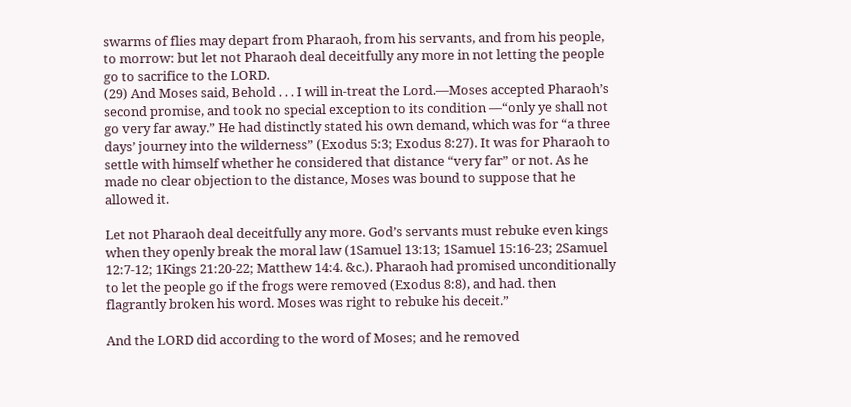swarms of flies may depart from Pharaoh, from his servants, and from his people, to morrow: but let not Pharaoh deal deceitfully any more in not letting the people go to sacrifice to the LORD.
(29) And Moses said, Behold . . . I will in-treat the Lord.—Moses accepted Pharaoh’s second promise, and took no special exception to its condition —“only ye shall not go very far away.” He had distinctly stated his own demand, which was for “a three days’ journey into the wilderness” (Exodus 5:3; Exodus 8:27). It was for Pharaoh to settle with himself whether he considered that distance “very far” or not. As he made no clear objection to the distance, Moses was bound to suppose that he allowed it.

Let not Pharaoh deal deceitfully any more. God’s servants must rebuke even kings when they openly break the moral law (1Samuel 13:13; 1Samuel 15:16-23; 2Samuel 12:7-12; 1Kings 21:20-22; Matthew 14:4. &c.). Pharaoh had promised unconditionally to let the people go if the frogs were removed (Exodus 8:8), and had. then flagrantly broken his word. Moses was right to rebuke his deceit.”

And the LORD did according to the word of Moses; and he removed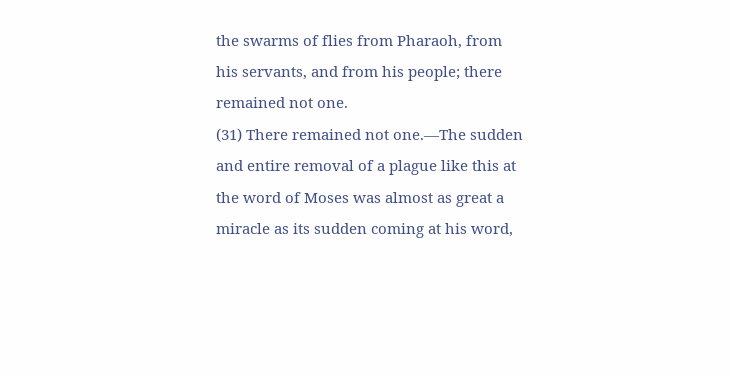the swarms of flies from Pharaoh, from his servants, and from his people; there remained not one.
(31) There remained not one.—The sudden and entire removal of a plague like this at the word of Moses was almost as great a miracle as its sudden coming at his word,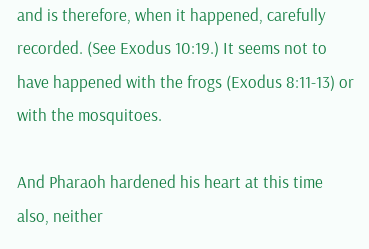and is therefore, when it happened, carefully recorded. (See Exodus 10:19.) It seems not to have happened with the frogs (Exodus 8:11-13) or with the mosquitoes.

And Pharaoh hardened his heart at this time also, neither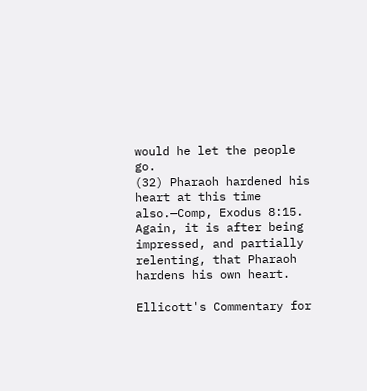would he let the people go.
(32) Pharaoh hardened his heart at this time also.—Comp, Exodus 8:15. Again, it is after being impressed, and partially relenting, that Pharaoh hardens his own heart.

Ellicott's Commentary for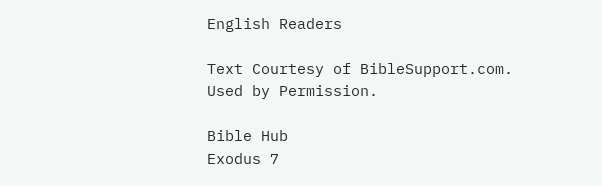English Readers

Text Courtesy of BibleSupport.com. Used by Permission.

Bible Hub
Exodus 7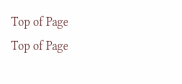Top of Page
Top of Page